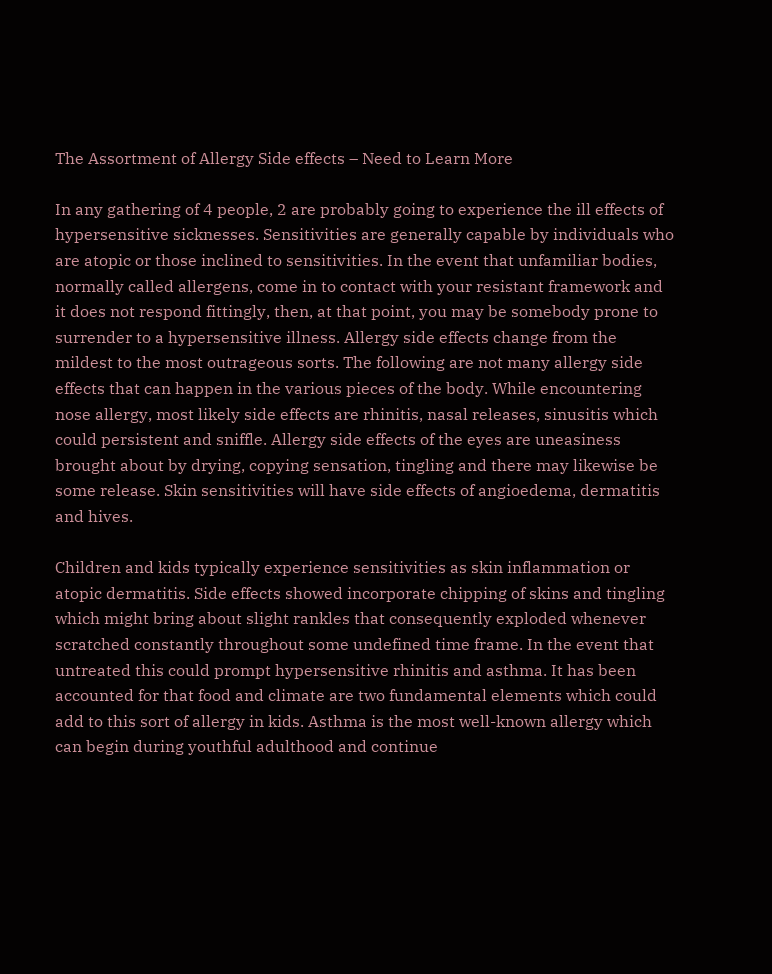The Assortment of Allergy Side effects – Need to Learn More

In any gathering of 4 people, 2 are probably going to experience the ill effects of hypersensitive sicknesses. Sensitivities are generally capable by individuals who are atopic or those inclined to sensitivities. In the event that unfamiliar bodies, normally called allergens, come in to contact with your resistant framework and it does not respond fittingly, then, at that point, you may be somebody prone to surrender to a hypersensitive illness. Allergy side effects change from the mildest to the most outrageous sorts. The following are not many allergy side effects that can happen in the various pieces of the body. While encountering nose allergy, most likely side effects are rhinitis, nasal releases, sinusitis which could persistent and sniffle. Allergy side effects of the eyes are uneasiness brought about by drying, copying sensation, tingling and there may likewise be some release. Skin sensitivities will have side effects of angioedema, dermatitis and hives.

Children and kids typically experience sensitivities as skin inflammation or atopic dermatitis. Side effects showed incorporate chipping of skins and tingling which might bring about slight rankles that consequently exploded whenever scratched constantly throughout some undefined time frame. In the event that untreated this could prompt hypersensitive rhinitis and asthma. It has been accounted for that food and climate are two fundamental elements which could add to this sort of allergy in kids. Asthma is the most well-known allergy which can begin during youthful adulthood and continue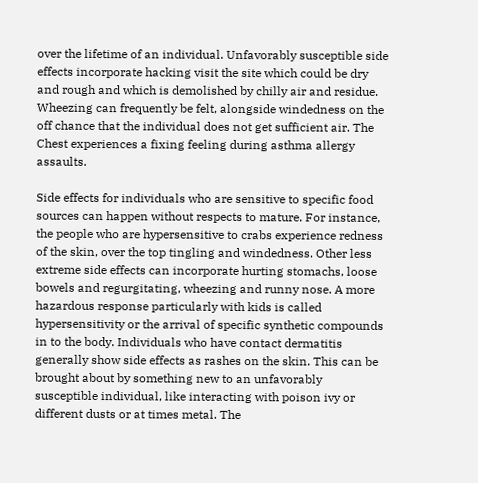over the lifetime of an individual. Unfavorably susceptible side effects incorporate hacking visit the site which could be dry and rough and which is demolished by chilly air and residue. Wheezing can frequently be felt, alongside windedness on the off chance that the individual does not get sufficient air. The Chest experiences a fixing feeling during asthma allergy assaults.

Side effects for individuals who are sensitive to specific food sources can happen without respects to mature. For instance, the people who are hypersensitive to crabs experience redness of the skin, over the top tingling and windedness. Other less extreme side effects can incorporate hurting stomachs, loose bowels and regurgitating, wheezing and runny nose. A more hazardous response particularly with kids is called hypersensitivity or the arrival of specific synthetic compounds in to the body. Individuals who have contact dermatitis generally show side effects as rashes on the skin. This can be brought about by something new to an unfavorably susceptible individual, like interacting with poison ivy or different dusts or at times metal. The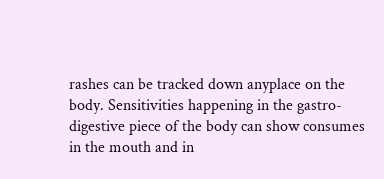rashes can be tracked down anyplace on the body. Sensitivities happening in the gastro-digestive piece of the body can show consumes in the mouth and in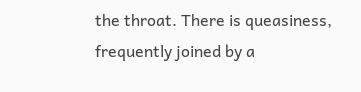the throat. There is queasiness, frequently joined by a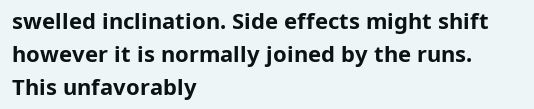swelled inclination. Side effects might shift however it is normally joined by the runs. This unfavorably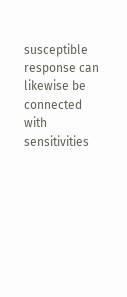susceptible response can likewise be connected with sensitivities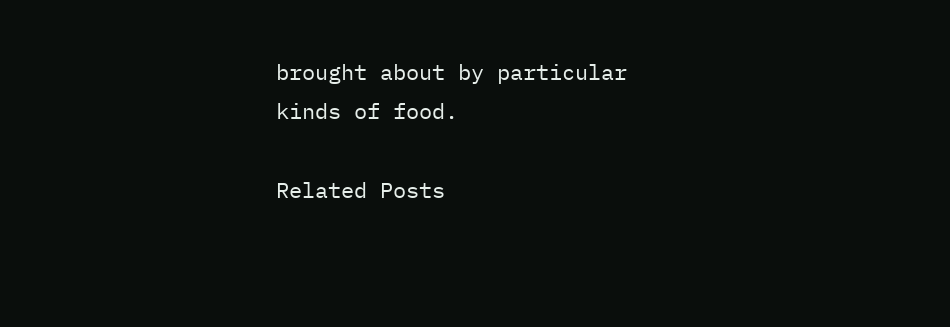brought about by particular kinds of food.

Related Posts